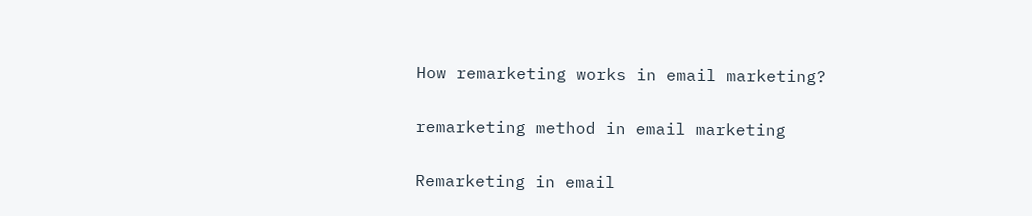How remarketing works in email marketing?

remarketing method in email marketing

Remarketing in email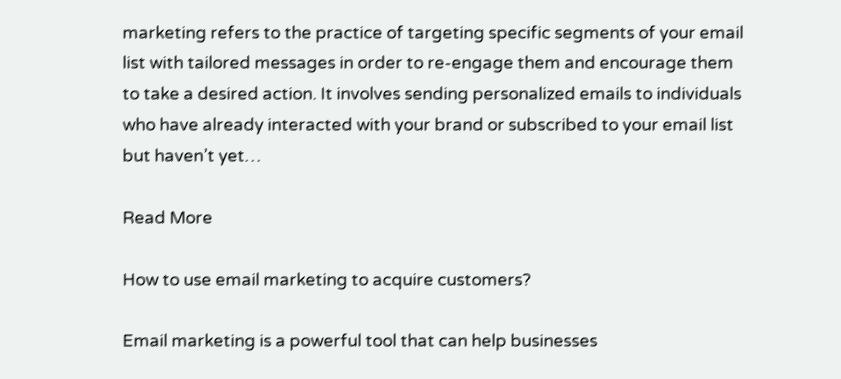marketing refers to the practice of targeting specific segments of your email list with tailored messages in order to re-engage them and encourage them to take a desired action. It involves sending personalized emails to individuals who have already interacted with your brand or subscribed to your email list but haven’t yet…

Read More

How to use email marketing to acquire customers?

Email marketing is a powerful tool that can help businesses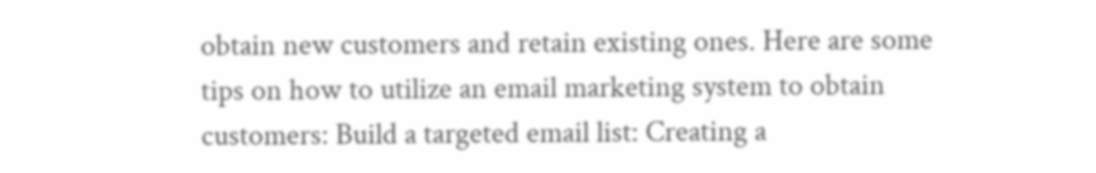obtain new customers and retain existing ones. Here are some tips on how to utilize an email marketing system to obtain customers: Build a targeted email list: Creating a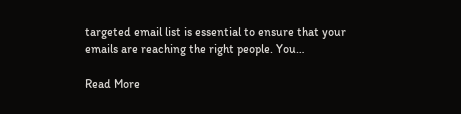targeted email list is essential to ensure that your emails are reaching the right people. You…

Read More